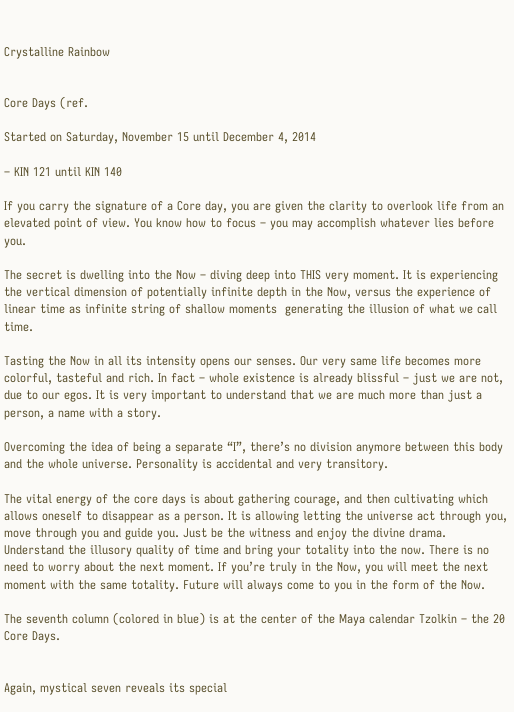Crystalline Rainbow


Core Days (ref.

Started on Saturday, November 15 until December 4, 2014

– KIN 121 until KIN 140

If you carry the signature of a Core day, you are given the clarity to overlook life from an elevated point of view. You know how to focus – you may accomplish whatever lies before you.

The secret is dwelling into the Now – diving deep into THIS very moment. It is experiencing the vertical dimension of potentially infinite depth in the Now, versus the experience of linear time as infinite string of shallow moments  generating the illusion of what we call time.

Tasting the Now in all its intensity opens our senses. Our very same life becomes more colorful, tasteful and rich. In fact – whole existence is already blissful – just we are not, due to our egos. It is very important to understand that we are much more than just a person, a name with a story.

Overcoming the idea of being a separate “I”, there’s no division anymore between this body and the whole universe. Personality is accidental and very transitory.

The vital energy of the core days is about gathering courage, and then cultivating which allows oneself to disappear as a person. It is allowing letting the universe act through you, move through you and guide you. Just be the witness and enjoy the divine drama. Understand the illusory quality of time and bring your totality into the now. There is no need to worry about the next moment. If you’re truly in the Now, you will meet the next moment with the same totality. Future will always come to you in the form of the Now.

The seventh column (colored in blue) is at the center of the Maya calendar Tzolkin – the 20 Core Days.


Again, mystical seven reveals its special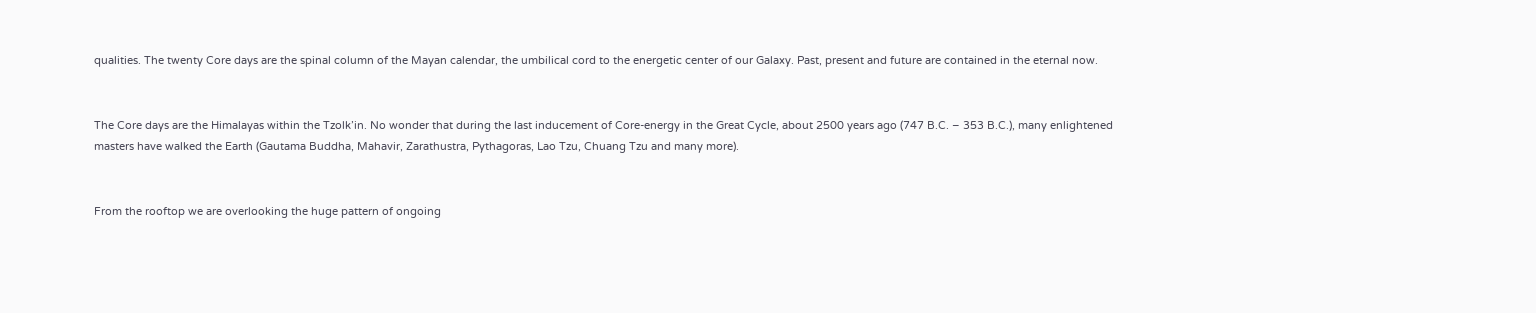qualities. The twenty Core days are the spinal column of the Mayan calendar, the umbilical cord to the energetic center of our Galaxy. Past, present and future are contained in the eternal now.


The Core days are the Himalayas within the Tzolk’in. No wonder that during the last inducement of Core-energy in the Great Cycle, about 2500 years ago (747 B.C. – 353 B.C.), many enlightened masters have walked the Earth (Gautama Buddha, Mahavir, Zarathustra, Pythagoras, Lao Tzu, Chuang Tzu and many more).


From the rooftop we are overlooking the huge pattern of ongoing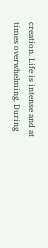creation. Life is intense and at times overwhelming. During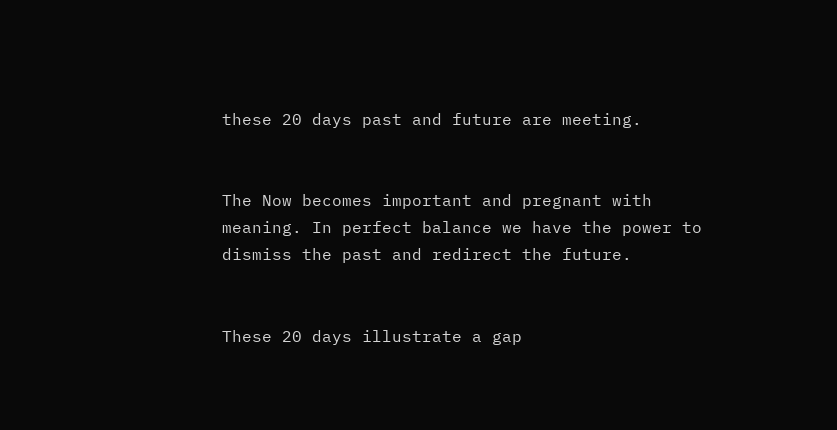these 20 days past and future are meeting.


The Now becomes important and pregnant with meaning. In perfect balance we have the power to dismiss the past and redirect the future.


These 20 days illustrate a gap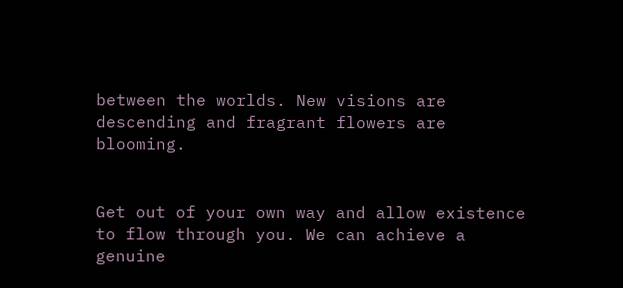between the worlds. New visions are descending and fragrant flowers are blooming.


Get out of your own way and allow existence to flow through you. We can achieve a genuine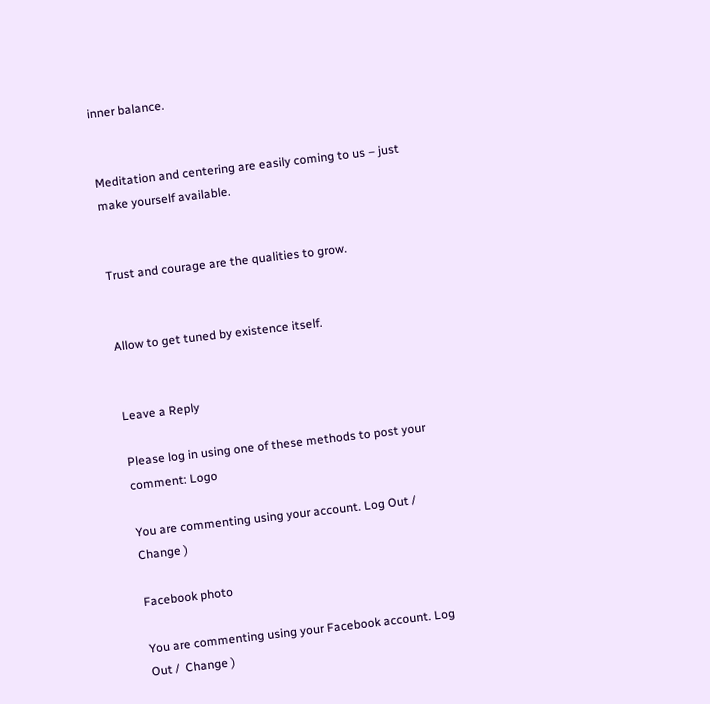inner balance.


Meditation and centering are easily coming to us – just make yourself available.


Trust and courage are the qualities to grow.


Allow to get tuned by existence itself.


Leave a Reply

Please log in using one of these methods to post your comment: Logo

You are commenting using your account. Log Out /  Change )

Facebook photo

You are commenting using your Facebook account. Log Out /  Change )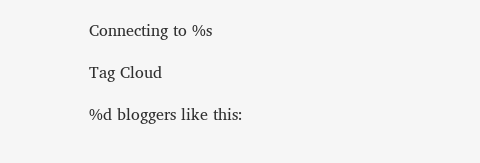Connecting to %s

Tag Cloud

%d bloggers like this: